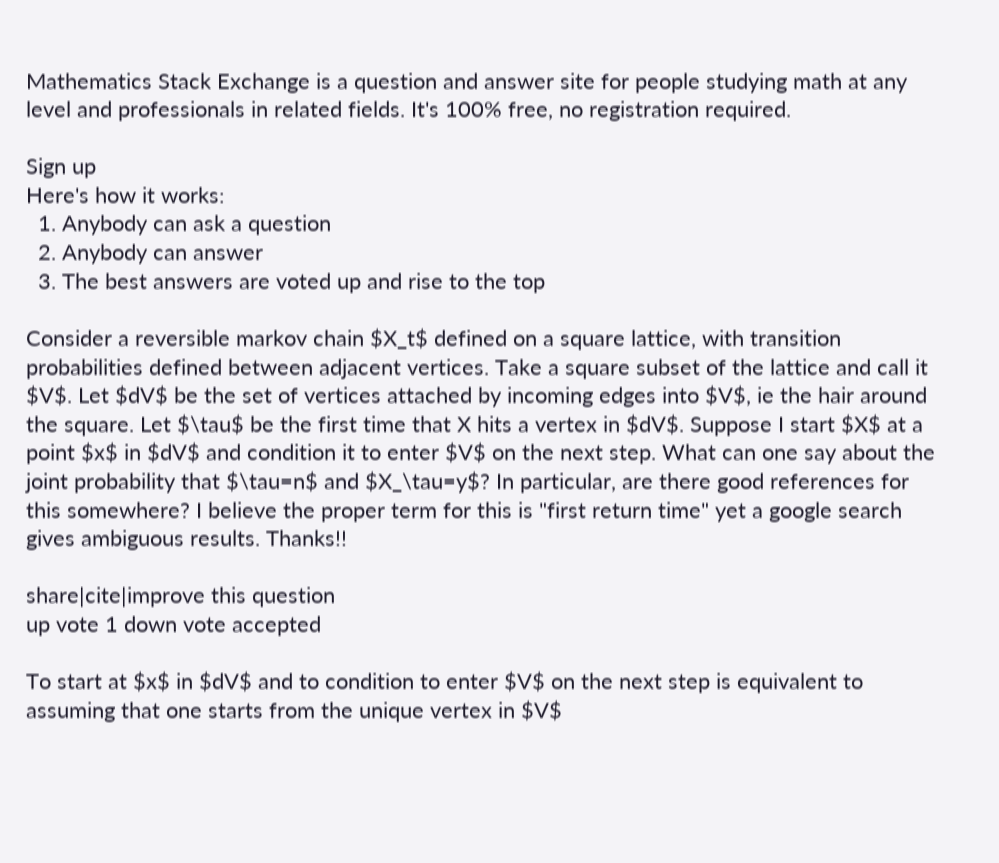Mathematics Stack Exchange is a question and answer site for people studying math at any level and professionals in related fields. It's 100% free, no registration required.

Sign up
Here's how it works:
  1. Anybody can ask a question
  2. Anybody can answer
  3. The best answers are voted up and rise to the top

Consider a reversible markov chain $X_t$ defined on a square lattice, with transition probabilities defined between adjacent vertices. Take a square subset of the lattice and call it $V$. Let $dV$ be the set of vertices attached by incoming edges into $V$, ie the hair around the square. Let $\tau$ be the first time that X hits a vertex in $dV$. Suppose I start $X$ at a point $x$ in $dV$ and condition it to enter $V$ on the next step. What can one say about the joint probability that $\tau=n$ and $X_\tau=y$? In particular, are there good references for this somewhere? I believe the proper term for this is "first return time" yet a google search gives ambiguous results. Thanks!!

share|cite|improve this question
up vote 1 down vote accepted

To start at $x$ in $dV$ and to condition to enter $V$ on the next step is equivalent to assuming that one starts from the unique vertex in $V$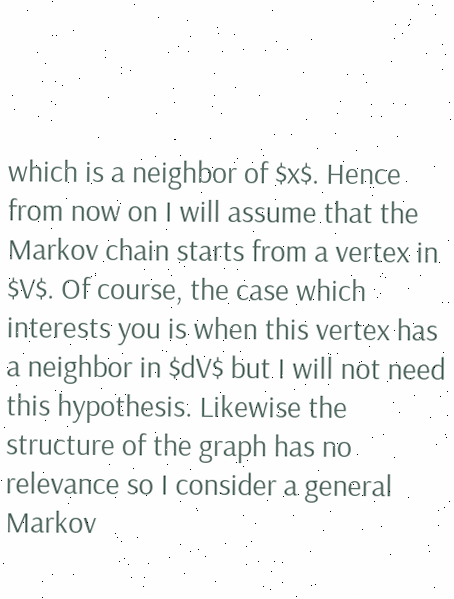which is a neighbor of $x$. Hence from now on I will assume that the Markov chain starts from a vertex in $V$. Of course, the case which interests you is when this vertex has a neighbor in $dV$ but I will not need this hypothesis. Likewise the structure of the graph has no relevance so I consider a general Markov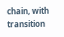chain, with transition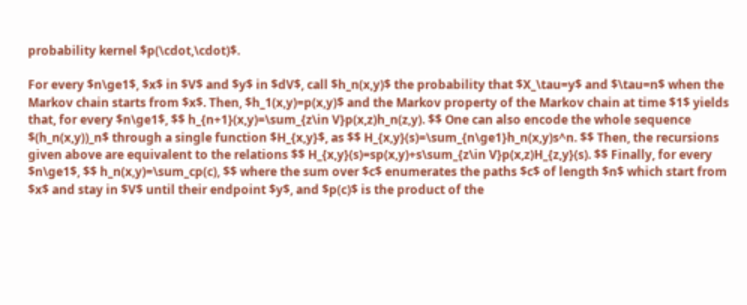probability kernel $p(\cdot,\cdot)$.

For every $n\ge1$, $x$ in $V$ and $y$ in $dV$, call $h_n(x,y)$ the probability that $X_\tau=y$ and $\tau=n$ when the Markov chain starts from $x$. Then, $h_1(x,y)=p(x,y)$ and the Markov property of the Markov chain at time $1$ yields that, for every $n\ge1$, $$ h_{n+1}(x,y)=\sum_{z\in V}p(x,z)h_n(z,y). $$ One can also encode the whole sequence $(h_n(x,y))_n$ through a single function $H_{x,y}$, as $$ H_{x,y}(s)=\sum_{n\ge1}h_n(x,y)s^n. $$ Then, the recursions given above are equivalent to the relations $$ H_{x,y}(s)=sp(x,y)+s\sum_{z\in V}p(x,z)H_{z,y}(s). $$ Finally, for every $n\ge1$, $$ h_n(x,y)=\sum_cp(c), $$ where the sum over $c$ enumerates the paths $c$ of length $n$ which start from $x$ and stay in $V$ until their endpoint $y$, and $p(c)$ is the product of the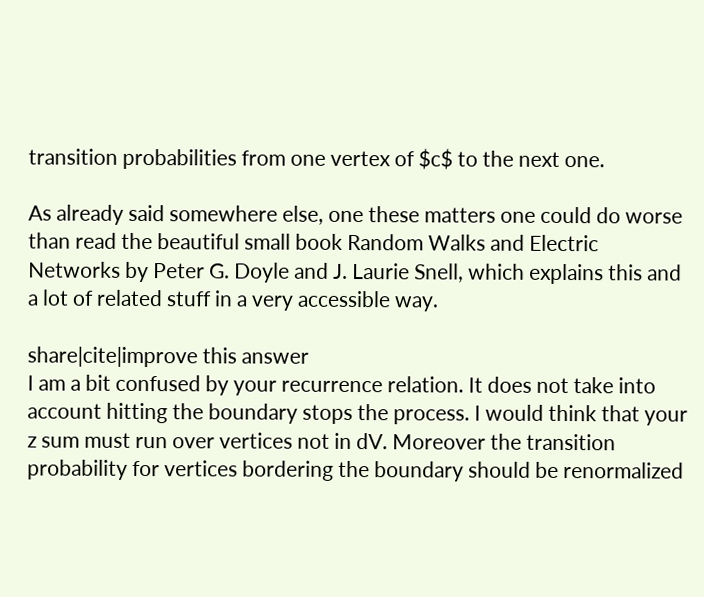transition probabilities from one vertex of $c$ to the next one.

As already said somewhere else, one these matters one could do worse than read the beautiful small book Random Walks and Electric Networks by Peter G. Doyle and J. Laurie Snell, which explains this and a lot of related stuff in a very accessible way.

share|cite|improve this answer
I am a bit confused by your recurrence relation. It does not take into account hitting the boundary stops the process. I would think that your z sum must run over vertices not in dV. Moreover the transition probability for vertices bordering the boundary should be renormalized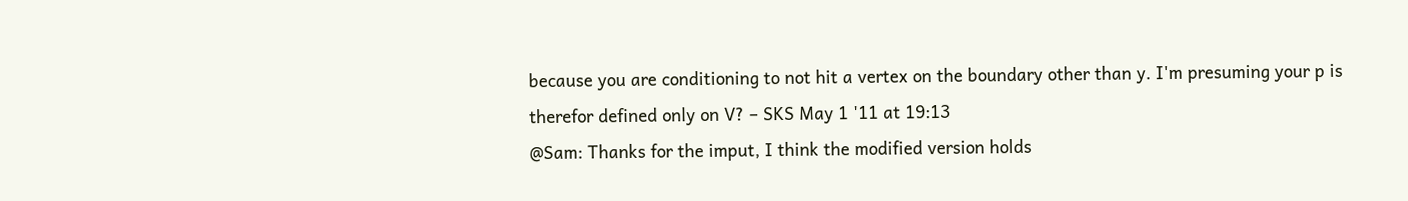because you are conditioning to not hit a vertex on the boundary other than y. I'm presuming your p is therefor defined only on V? – SKS May 1 '11 at 19:13
@Sam: Thanks for the imput, I think the modified version holds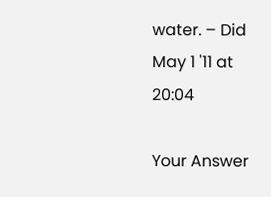water. – Did May 1 '11 at 20:04

Your Answer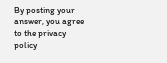By posting your answer, you agree to the privacy policy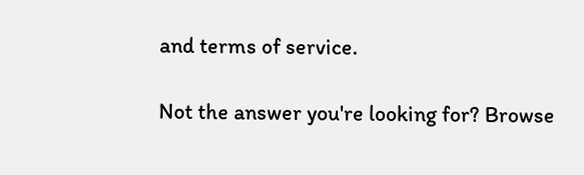and terms of service.

Not the answer you're looking for? Browse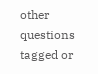other questions tagged or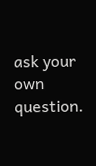ask your own question.